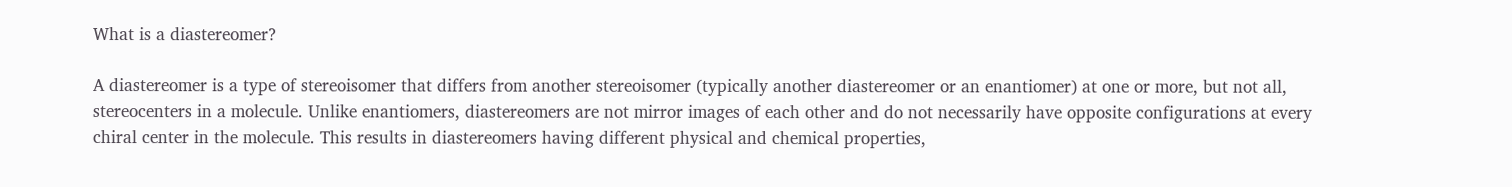What is a diastereomer?

A diastereomer is a type of stereoisomer that differs from another stereoisomer (typically another diastereomer or an enantiomer) at one or more, but not all, stereocenters in a molecule. Unlike enantiomers, diastereomers are not mirror images of each other and do not necessarily have opposite configurations at every chiral center in the molecule. This results in diastereomers having different physical and chemical properties,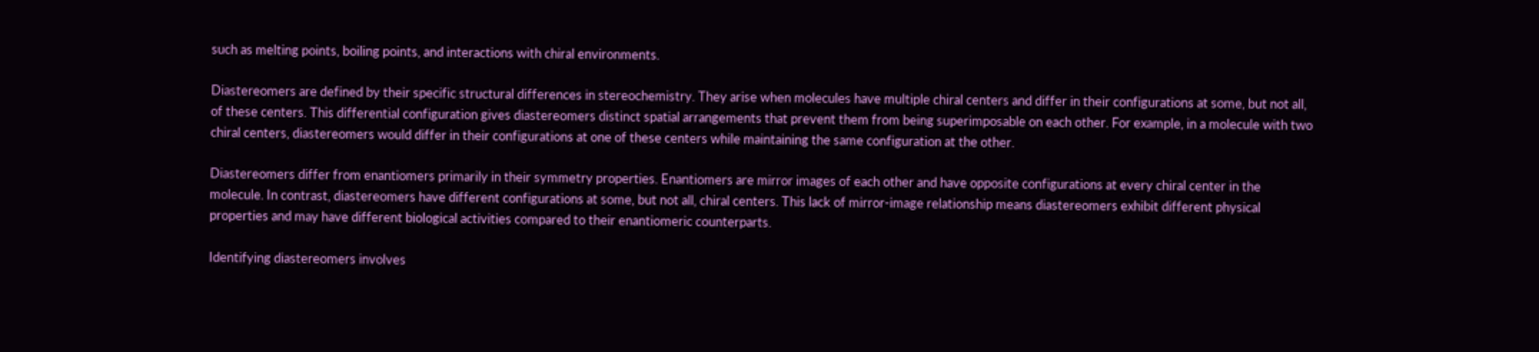such as melting points, boiling points, and interactions with chiral environments.

Diastereomers are defined by their specific structural differences in stereochemistry. They arise when molecules have multiple chiral centers and differ in their configurations at some, but not all, of these centers. This differential configuration gives diastereomers distinct spatial arrangements that prevent them from being superimposable on each other. For example, in a molecule with two chiral centers, diastereomers would differ in their configurations at one of these centers while maintaining the same configuration at the other.

Diastereomers differ from enantiomers primarily in their symmetry properties. Enantiomers are mirror images of each other and have opposite configurations at every chiral center in the molecule. In contrast, diastereomers have different configurations at some, but not all, chiral centers. This lack of mirror-image relationship means diastereomers exhibit different physical properties and may have different biological activities compared to their enantiomeric counterparts.

Identifying diastereomers involves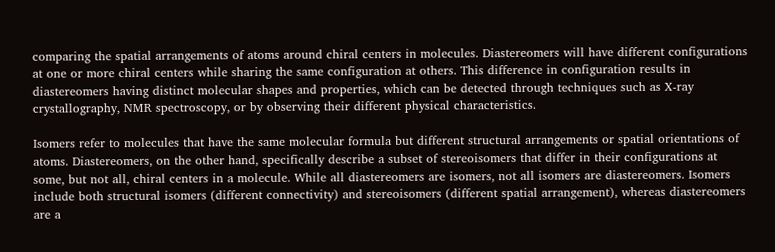comparing the spatial arrangements of atoms around chiral centers in molecules. Diastereomers will have different configurations at one or more chiral centers while sharing the same configuration at others. This difference in configuration results in diastereomers having distinct molecular shapes and properties, which can be detected through techniques such as X-ray crystallography, NMR spectroscopy, or by observing their different physical characteristics.

Isomers refer to molecules that have the same molecular formula but different structural arrangements or spatial orientations of atoms. Diastereomers, on the other hand, specifically describe a subset of stereoisomers that differ in their configurations at some, but not all, chiral centers in a molecule. While all diastereomers are isomers, not all isomers are diastereomers. Isomers include both structural isomers (different connectivity) and stereoisomers (different spatial arrangement), whereas diastereomers are a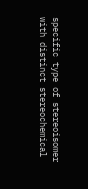specific type of stereoisomer with distinct stereochemical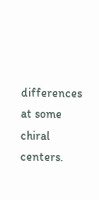differences at some chiral centers.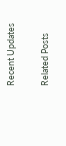Recent Updates

Related Posts